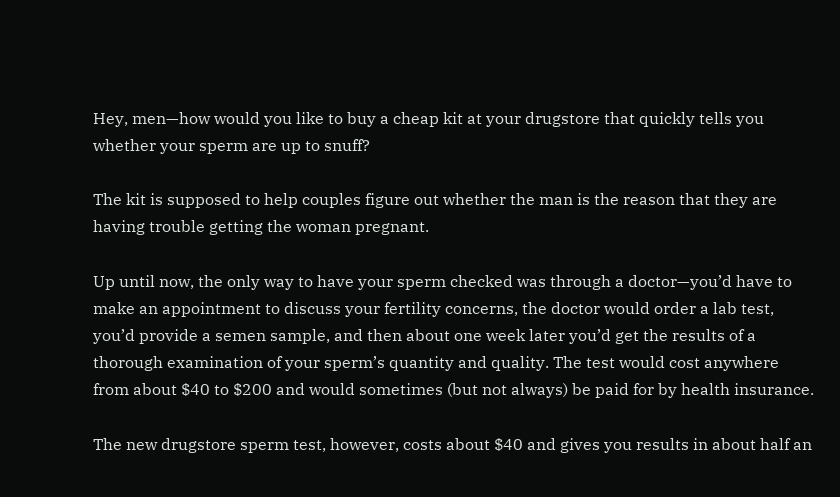Hey, men—how would you like to buy a cheap kit at your drugstore that quickly tells you whether your sperm are up to snuff?

The kit is supposed to help couples figure out whether the man is the reason that they are having trouble getting the woman pregnant.

Up until now, the only way to have your sperm checked was through a doctor—you’d have to make an appointment to discuss your fertility concerns, the doctor would order a lab test, you’d provide a semen sample, and then about one week later you’d get the results of a thorough examination of your sperm’s quantity and quality. The test would cost anywhere from about $40 to $200 and would sometimes (but not always) be paid for by health insurance.

The new drugstore sperm test, however, costs about $40 and gives you results in about half an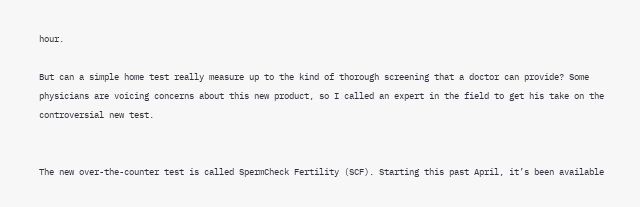hour.

But can a simple home test really measure up to the kind of thorough screening that a doctor can provide? Some physicians are voicing concerns about this new product, so I called an expert in the field to get his take on the controversial new test.


The new over-the-counter test is called SpermCheck Fertility (SCF). Starting this past April, it’s been available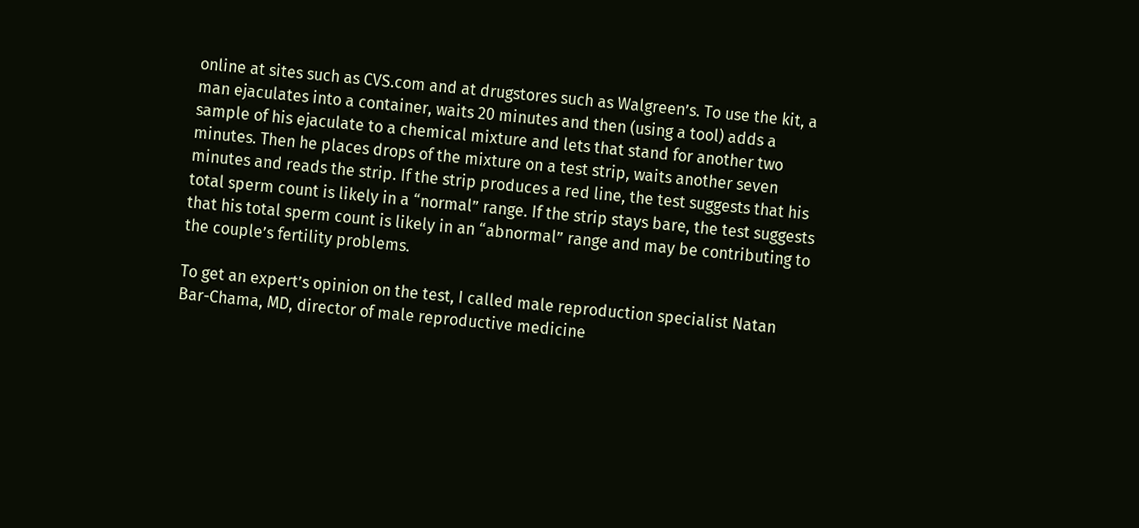online at sites such as CVS.com and at drugstores such as Walgreen’s. To use the kit, a man ejaculates into a container, waits 20 minutes and then (using a tool) adds a sample of his ejaculate to a chemical mixture and lets that stand for another two minutes. Then he places drops of the mixture on a test strip, waits another seven minutes and reads the strip. If the strip produces a red line, the test suggests that his total sperm count is likely in a “normal” range. If the strip stays bare, the test suggests that his total sperm count is likely in an “abnormal” range and may be contributing to the couple’s fertility problems.

To get an expert’s opinion on the test, I called male reproduction specialist Natan Bar-Chama, MD, director of male reproductive medicine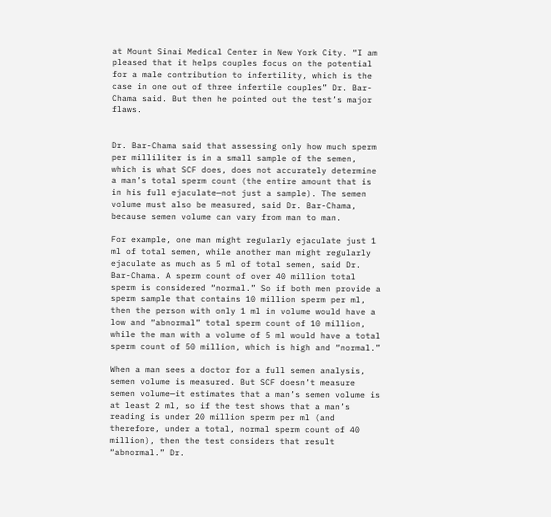at Mount Sinai Medical Center in New York City. “I am pleased that it helps couples focus on the potential for a male contribution to infertility, which is the case in one out of three infertile couples” Dr. Bar-Chama said. But then he pointed out the test’s major flaws.


Dr. Bar-Chama said that assessing only how much sperm per milliliter is in a small sample of the semen, which is what SCF does, does not accurately determine a man’s total sperm count (the entire amount that is in his full ejaculate—not just a sample). The semen volume must also be measured, said Dr. Bar-Chama, because semen volume can vary from man to man.

For example, one man might regularly ejaculate just 1 ml of total semen, while another man might regularly ejaculate as much as 5 ml of total semen, said Dr. Bar-Chama. A sperm count of over 40 million total sperm is considered “normal.” So if both men provide a sperm sample that contains 10 million sperm per ml, then the person with only 1 ml in volume would have a low and “abnormal” total sperm count of 10 million, while the man with a volume of 5 ml would have a total sperm count of 50 million, which is high and “normal.”

When a man sees a doctor for a full semen analysis, semen volume is measured. But SCF doesn’t measure semen volume—it estimates that a man’s semen volume is at least 2 ml, so if the test shows that a man’s reading is under 20 million sperm per ml (and therefore, under a total, normal sperm count of 40 million), then the test considers that result “abnormal.” Dr.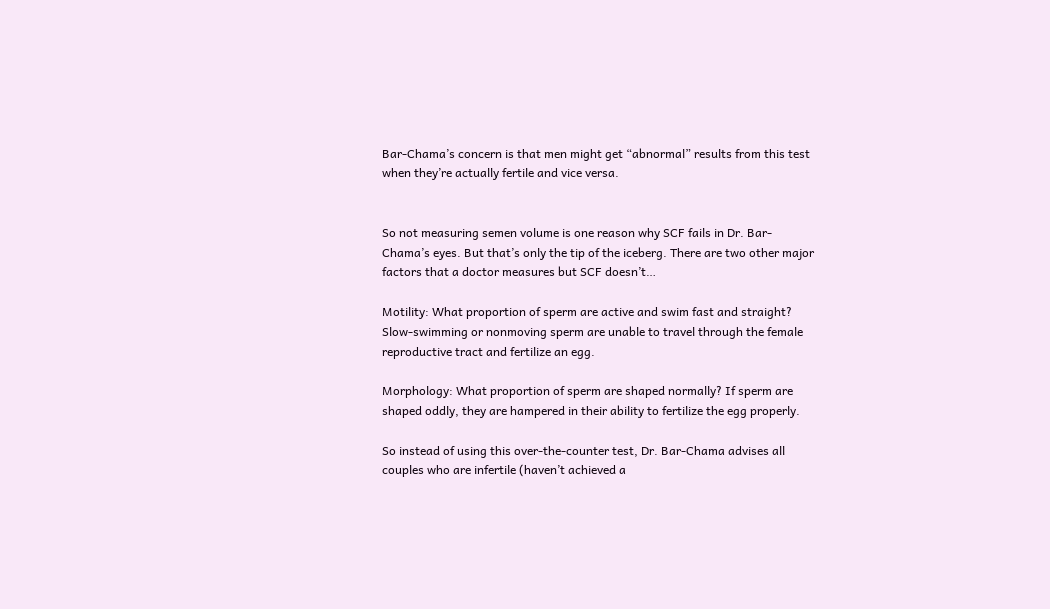Bar-Chama’s concern is that men might get “abnormal” results from this test when they’re actually fertile and vice versa.


So not measuring semen volume is one reason why SCF fails in Dr. Bar-Chama’s eyes. But that’s only the tip of the iceberg. There are two other major factors that a doctor measures but SCF doesn’t…

Motility: What proportion of sperm are active and swim fast and straight? Slow-swimming or nonmoving sperm are unable to travel through the female reproductive tract and fertilize an egg.

Morphology: What proportion of sperm are shaped normally? If sperm are shaped oddly, they are hampered in their ability to fertilize the egg properly.

So instead of using this over-the-counter test, Dr. Bar-Chama advises all couples who are infertile (haven’t achieved a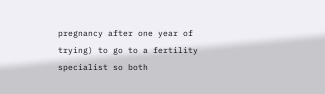pregnancy after one year of trying) to go to a fertility specialist so both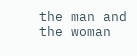the man and the woman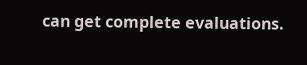can get complete evaluations.